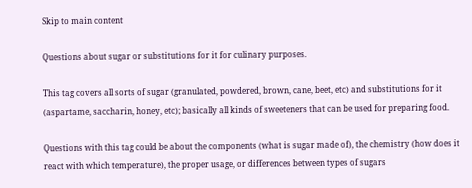Skip to main content

Questions about sugar or substitutions for it for culinary purposes.

This tag covers all sorts of sugar (granulated, powdered, brown, cane, beet, etc) and substitutions for it (aspartame, saccharin, honey, etc); basically all kinds of sweeteners that can be used for preparing food.

Questions with this tag could be about the components (what is sugar made of), the chemistry (how does it react with which temperature), the proper usage, or differences between types of sugars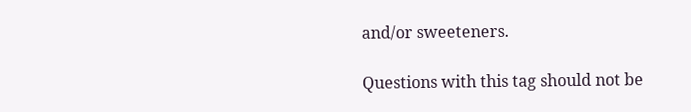and/or sweeteners.

Questions with this tag should not be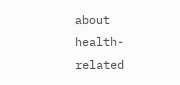about health-related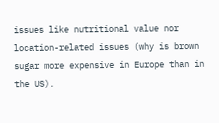issues like nutritional value nor location-related issues (why is brown sugar more expensive in Europe than in the US).